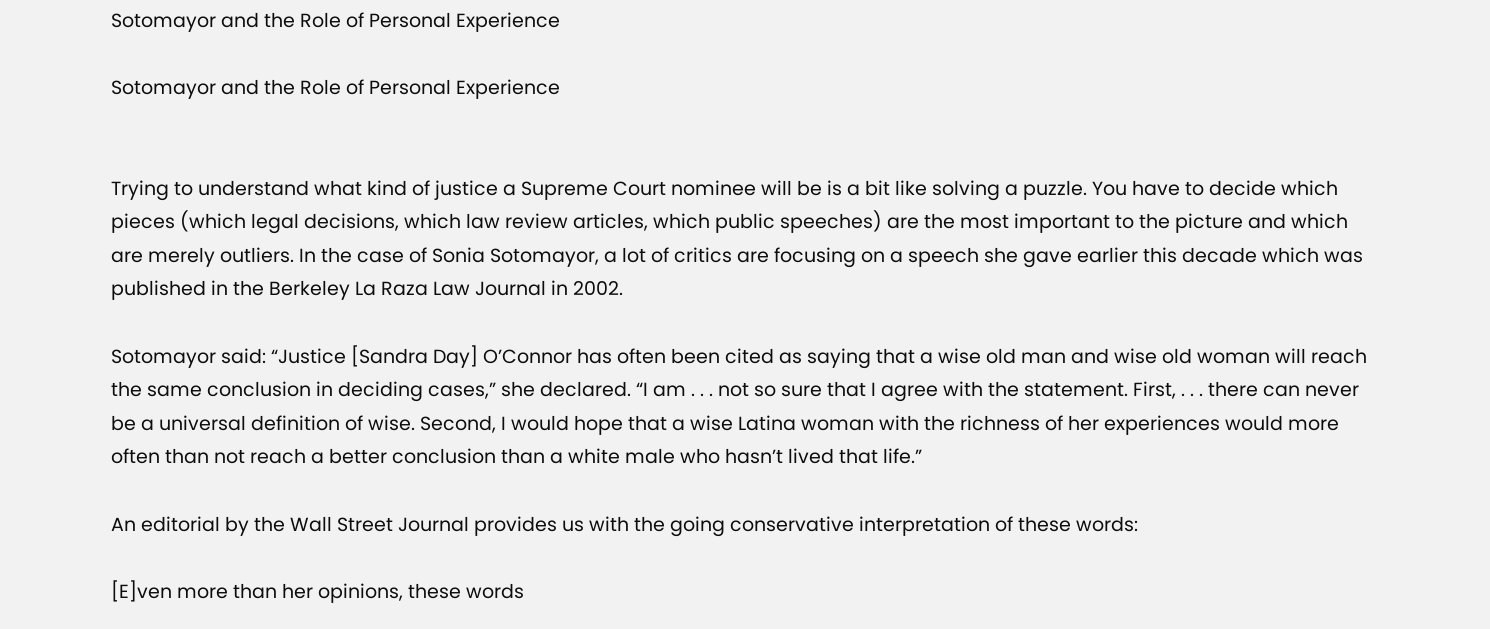Sotomayor and the Role of Personal Experience

Sotomayor and the Role of Personal Experience


Trying to understand what kind of justice a Supreme Court nominee will be is a bit like solving a puzzle. You have to decide which pieces (which legal decisions, which law review articles, which public speeches) are the most important to the picture and which are merely outliers. In the case of Sonia Sotomayor, a lot of critics are focusing on a speech she gave earlier this decade which was published in the Berkeley La Raza Law Journal in 2002.

Sotomayor said: “Justice [Sandra Day] O’Connor has often been cited as saying that a wise old man and wise old woman will reach the same conclusion in deciding cases,” she declared. “I am . . . not so sure that I agree with the statement. First, . . . there can never be a universal definition of wise. Second, I would hope that a wise Latina woman with the richness of her experiences would more often than not reach a better conclusion than a white male who hasn’t lived that life.”

An editorial by the Wall Street Journal provides us with the going conservative interpretation of these words:

[E]ven more than her opinions, these words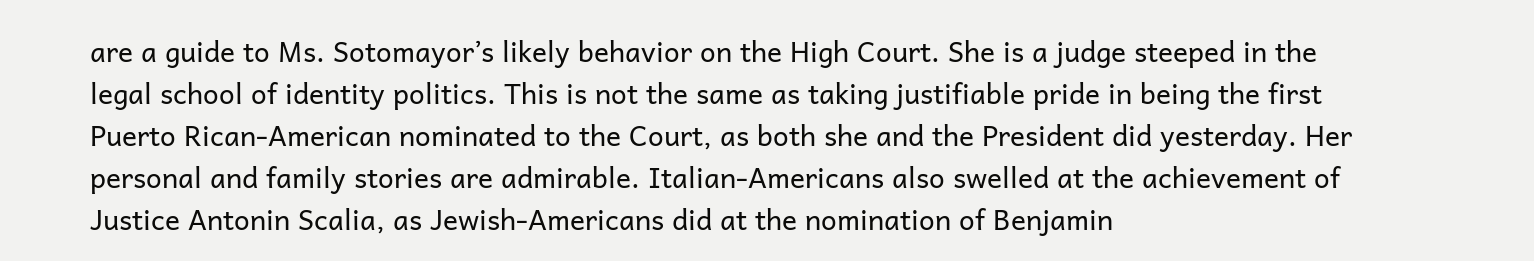are a guide to Ms. Sotomayor’s likely behavior on the High Court. She is a judge steeped in the legal school of identity politics. This is not the same as taking justifiable pride in being the first Puerto Rican-American nominated to the Court, as both she and the President did yesterday. Her personal and family stories are admirable. Italian-Americans also swelled at the achievement of Justice Antonin Scalia, as Jewish-Americans did at the nomination of Benjamin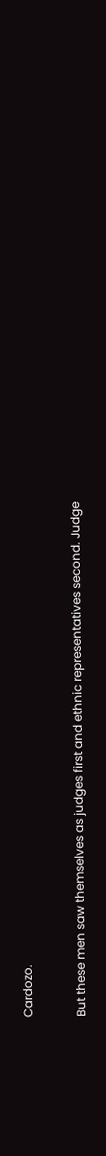Cardozo.

But these men saw themselves as judges first and ethnic representatives second. Judge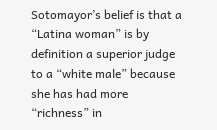Sotomayor’s belief is that a “Latina woman” is by definition a superior judge to a “white male” because she has had more “richness” in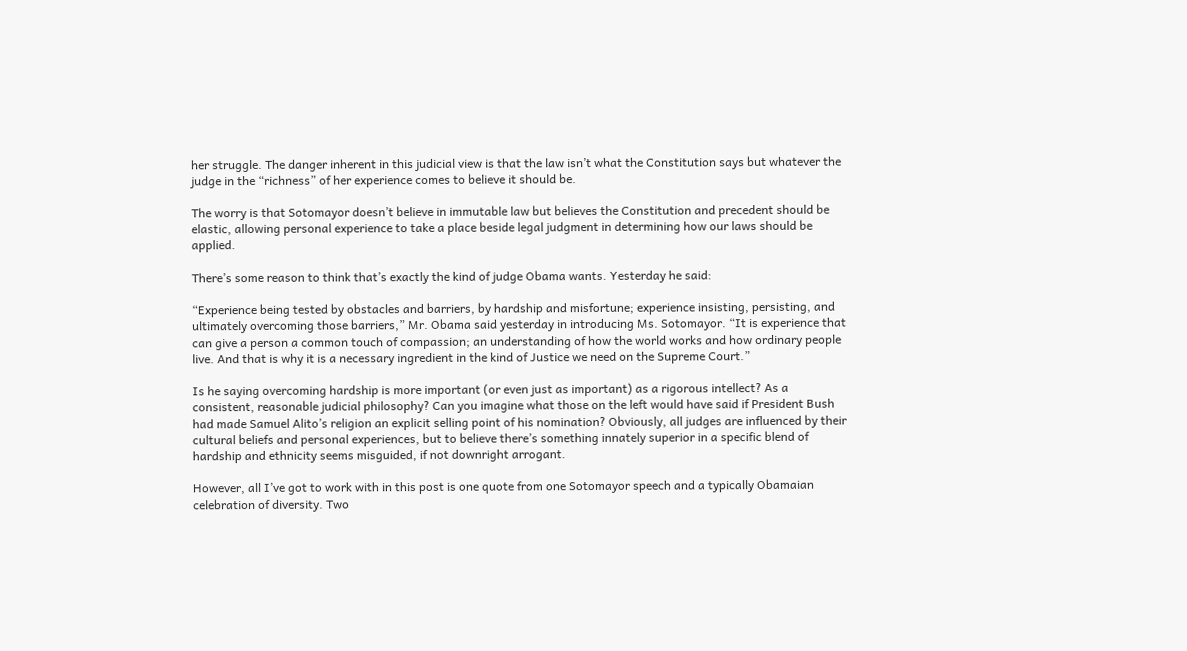her struggle. The danger inherent in this judicial view is that the law isn’t what the Constitution says but whatever the judge in the “richness” of her experience comes to believe it should be.

The worry is that Sotomayor doesn’t believe in immutable law but believes the Constitution and precedent should be elastic, allowing personal experience to take a place beside legal judgment in determining how our laws should be applied.

There’s some reason to think that’s exactly the kind of judge Obama wants. Yesterday he said:

“Experience being tested by obstacles and barriers, by hardship and misfortune; experience insisting, persisting, and ultimately overcoming those barriers,” Mr. Obama said yesterday in introducing Ms. Sotomayor. “It is experience that can give a person a common touch of compassion; an understanding of how the world works and how ordinary people live. And that is why it is a necessary ingredient in the kind of Justice we need on the Supreme Court.”

Is he saying overcoming hardship is more important (or even just as important) as a rigorous intellect? As a consistent, reasonable judicial philosophy? Can you imagine what those on the left would have said if President Bush had made Samuel Alito’s religion an explicit selling point of his nomination? Obviously, all judges are influenced by their cultural beliefs and personal experiences, but to believe there’s something innately superior in a specific blend of hardship and ethnicity seems misguided, if not downright arrogant.

However, all I’ve got to work with in this post is one quote from one Sotomayor speech and a typically Obamaian celebration of diversity. Two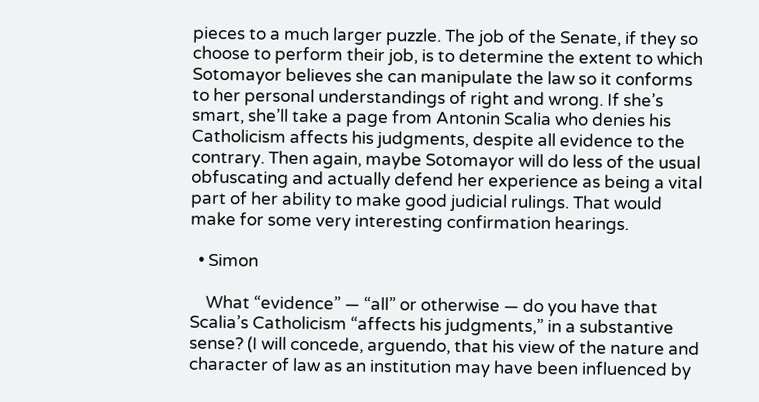pieces to a much larger puzzle. The job of the Senate, if they so choose to perform their job, is to determine the extent to which Sotomayor believes she can manipulate the law so it conforms to her personal understandings of right and wrong. If she’s smart, she’ll take a page from Antonin Scalia who denies his Catholicism affects his judgments, despite all evidence to the contrary. Then again, maybe Sotomayor will do less of the usual obfuscating and actually defend her experience as being a vital part of her ability to make good judicial rulings. That would make for some very interesting confirmation hearings.

  • Simon

    What “evidence” — “all” or otherwise — do you have that Scalia’s Catholicism “affects his judgments,” in a substantive sense? (I will concede, arguendo, that his view of the nature and character of law as an institution may have been influenced by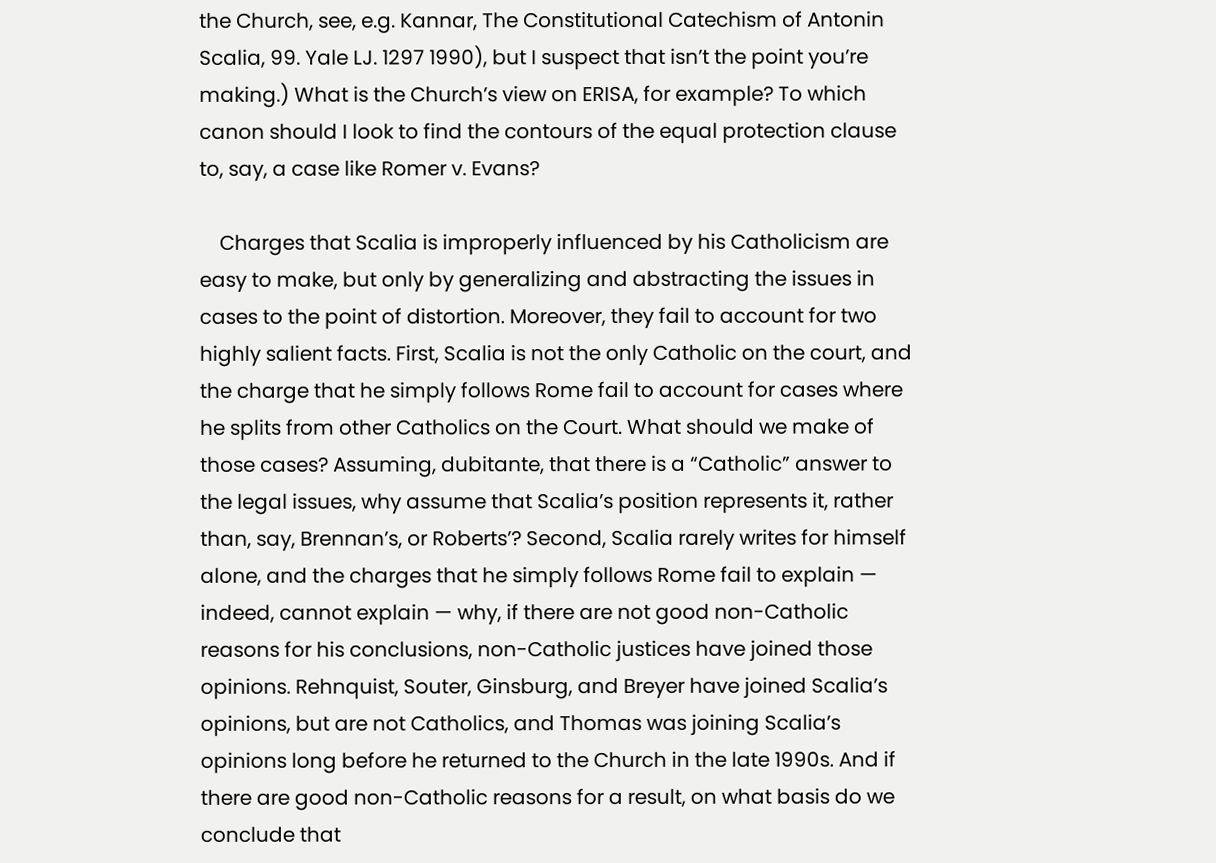the Church, see, e.g. Kannar, The Constitutional Catechism of Antonin Scalia, 99. Yale LJ. 1297 1990), but I suspect that isn’t the point you’re making.) What is the Church’s view on ERISA, for example? To which canon should I look to find the contours of the equal protection clause to, say, a case like Romer v. Evans?

    Charges that Scalia is improperly influenced by his Catholicism are easy to make, but only by generalizing and abstracting the issues in cases to the point of distortion. Moreover, they fail to account for two highly salient facts. First, Scalia is not the only Catholic on the court, and the charge that he simply follows Rome fail to account for cases where he splits from other Catholics on the Court. What should we make of those cases? Assuming, dubitante, that there is a “Catholic” answer to the legal issues, why assume that Scalia’s position represents it, rather than, say, Brennan’s, or Roberts’? Second, Scalia rarely writes for himself alone, and the charges that he simply follows Rome fail to explain — indeed, cannot explain — why, if there are not good non-Catholic reasons for his conclusions, non-Catholic justices have joined those opinions. Rehnquist, Souter, Ginsburg, and Breyer have joined Scalia’s opinions, but are not Catholics, and Thomas was joining Scalia’s opinions long before he returned to the Church in the late 1990s. And if there are good non-Catholic reasons for a result, on what basis do we conclude that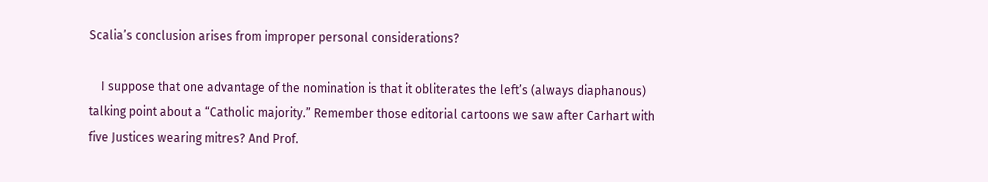Scalia’s conclusion arises from improper personal considerations?

    I suppose that one advantage of the nomination is that it obliterates the left’s (always diaphanous) talking point about a “Catholic majority.” Remember those editorial cartoons we saw after Carhart with five Justices wearing mitres? And Prof.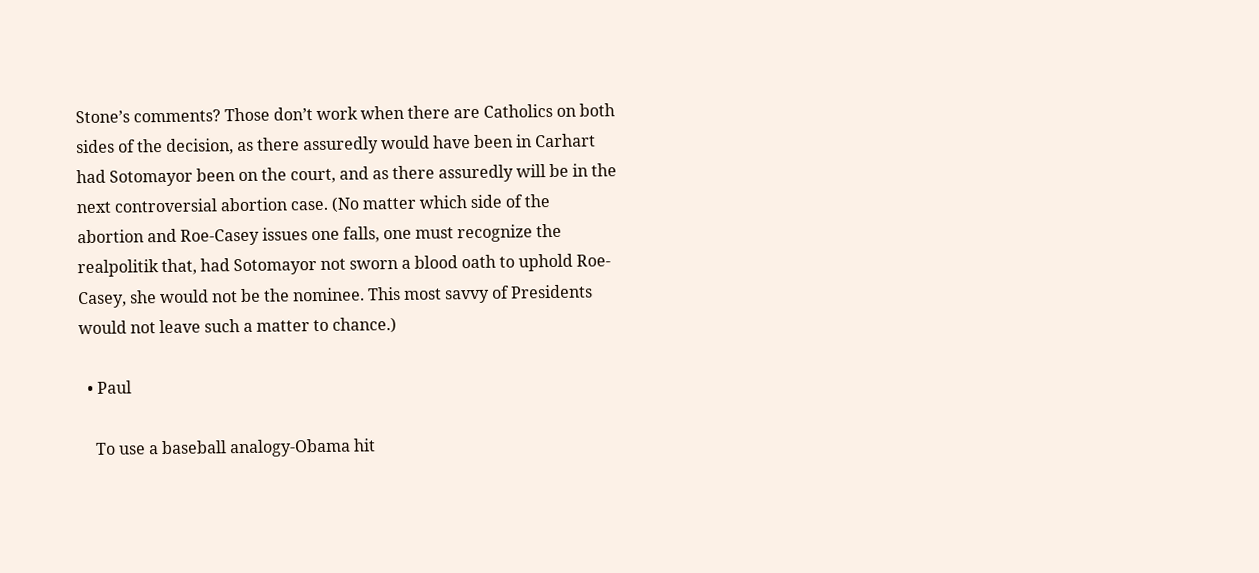Stone’s comments? Those don’t work when there are Catholics on both sides of the decision, as there assuredly would have been in Carhart had Sotomayor been on the court, and as there assuredly will be in the next controversial abortion case. (No matter which side of the abortion and Roe-Casey issues one falls, one must recognize the realpolitik that, had Sotomayor not sworn a blood oath to uphold Roe-Casey, she would not be the nominee. This most savvy of Presidents would not leave such a matter to chance.)

  • Paul

    To use a baseball analogy-Obama hit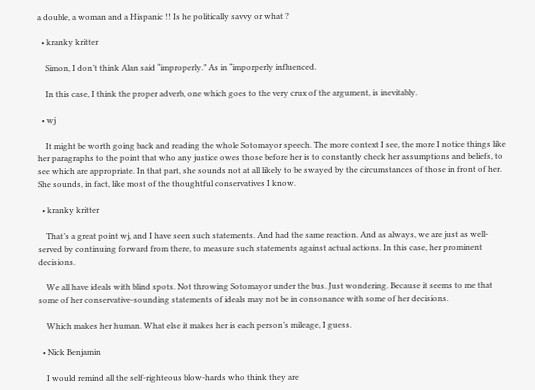a double, a woman and a Hispanic !! Is he politically savvy or what ?

  • kranky kritter

    Simon, I don’t think Alan said “improperly.” As in “imporperly influenced.

    In this case, I think the proper adverb, one which goes to the very crux of the argument, is inevitably.

  • wj

    It might be worth going back and reading the whole Sotomayor speech. The more context I see, the more I notice things like her paragraphs to the point that who any justice owes those before her is to constantly check her assumptions and beliefs, to see which are appropriate. In that part, she sounds not at all likely to be swayed by the circumstances of those in front of her. She sounds, in fact, like most of the thoughtful conservatives I know.

  • kranky kritter

    That’s a great point wj, and I have seen such statements. And had the same reaction. And as always, we are just as well-served by continuing forward from there, to measure such statements against actual actions. In this case, her prominent decisions.

    We all have ideals with blind spots. Not throwing Sotomayor under the bus. Just wondering. Because it seems to me that some of her conservative-sounding statements of ideals may not be in consonance with some of her decisions.

    Which makes her human. What else it makes her is each person’s mileage, I guess.

  • Nick Benjamin

    I would remind all the self-righteous blow-hards who think they are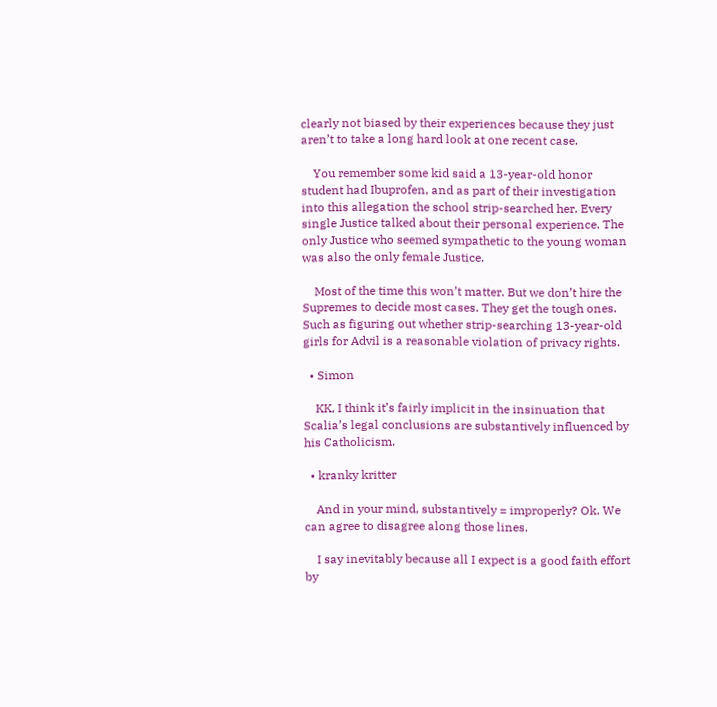clearly not biased by their experiences because they just aren’t to take a long hard look at one recent case.

    You remember some kid said a 13-year-old honor student had Ibuprofen, and as part of their investigation into this allegation the school strip-searched her. Every single Justice talked about their personal experience. The only Justice who seemed sympathetic to the young woman was also the only female Justice.

    Most of the time this won’t matter. But we don’t hire the Supremes to decide most cases. They get the tough ones. Such as figuring out whether strip-searching 13-year-old girls for Advil is a reasonable violation of privacy rights.

  • Simon

    KK, I think it’s fairly implicit in the insinuation that Scalia’s legal conclusions are substantively influenced by his Catholicism.

  • kranky kritter

    And in your mind, substantively = improperly? Ok. We can agree to disagree along those lines.

    I say inevitably because all I expect is a good faith effort by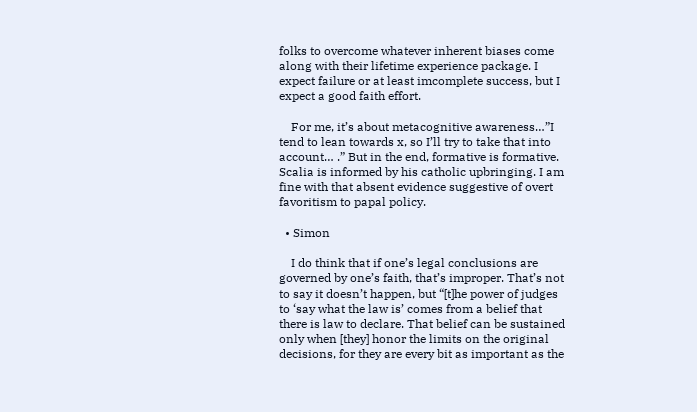folks to overcome whatever inherent biases come along with their lifetime experience package. I expect failure or at least imcomplete success, but I expect a good faith effort.

    For me, it’s about metacognitive awareness…”I tend to lean towards x, so I’ll try to take that into account… .” But in the end, formative is formative. Scalia is informed by his catholic upbringing. I am fine with that absent evidence suggestive of overt favoritism to papal policy.

  • Simon

    I do think that if one’s legal conclusions are governed by one’s faith, that’s improper. That’s not to say it doesn’t happen, but “[t]he power of judges to ‘say what the law is’ comes from a belief that there is law to declare. That belief can be sustained only when [they] honor the limits on the original decisions, for they are every bit as important as the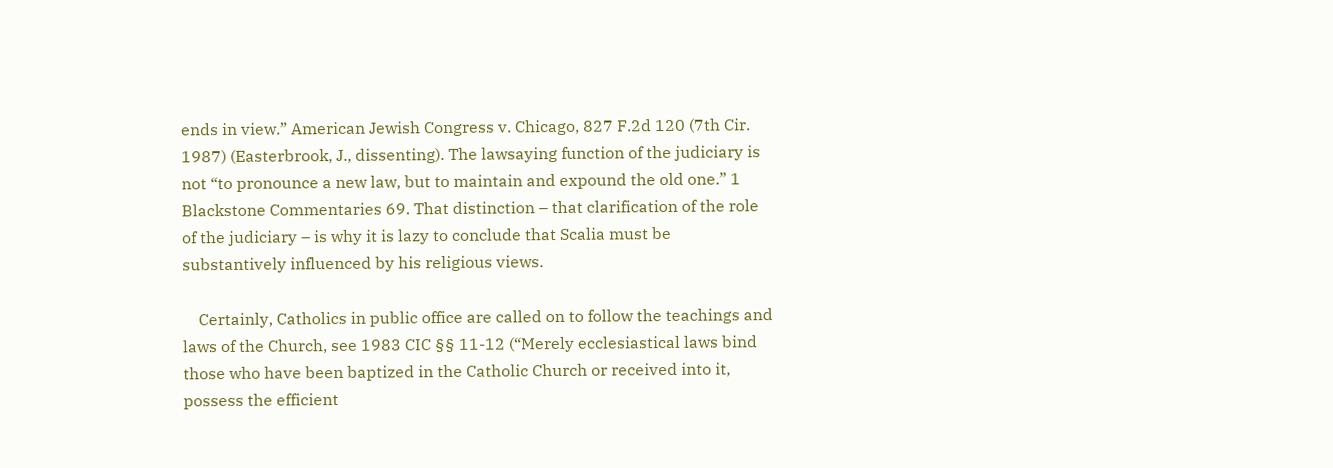ends in view.” American Jewish Congress v. Chicago, 827 F.2d 120 (7th Cir. 1987) (Easterbrook, J., dissenting). The lawsaying function of the judiciary is not “to pronounce a new law, but to maintain and expound the old one.” 1 Blackstone Commentaries 69. That distinction – that clarification of the role of the judiciary – is why it is lazy to conclude that Scalia must be substantively influenced by his religious views.

    Certainly, Catholics in public office are called on to follow the teachings and laws of the Church, see 1983 CIC §§ 11-12 (“Merely ecclesiastical laws bind those who have been baptized in the Catholic Church or received into it, possess the efficient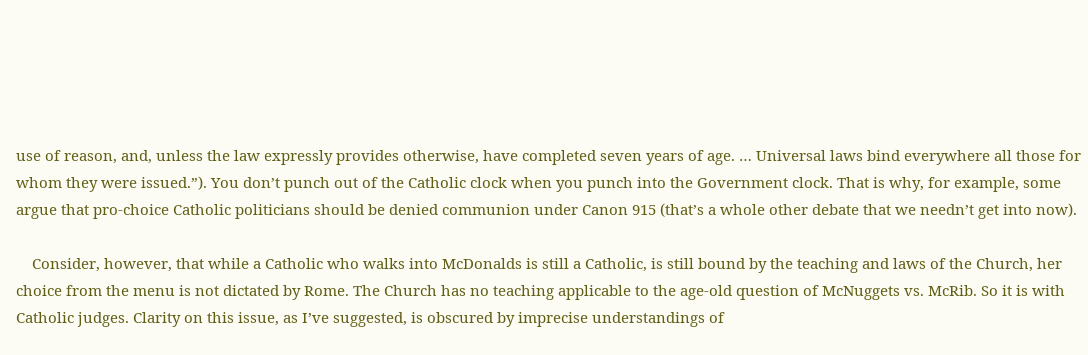use of reason, and, unless the law expressly provides otherwise, have completed seven years of age. … Universal laws bind everywhere all those for whom they were issued.”). You don’t punch out of the Catholic clock when you punch into the Government clock. That is why, for example, some argue that pro-choice Catholic politicians should be denied communion under Canon 915 (that’s a whole other debate that we needn’t get into now).

    Consider, however, that while a Catholic who walks into McDonalds is still a Catholic, is still bound by the teaching and laws of the Church, her choice from the menu is not dictated by Rome. The Church has no teaching applicable to the age-old question of McNuggets vs. McRib. So it is with Catholic judges. Clarity on this issue, as I’ve suggested, is obscured by imprecise understandings of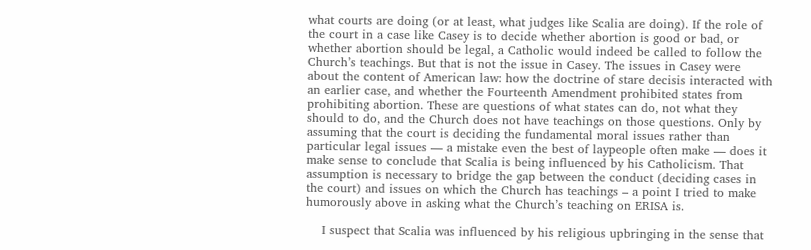what courts are doing (or at least, what judges like Scalia are doing). If the role of the court in a case like Casey is to decide whether abortion is good or bad, or whether abortion should be legal, a Catholic would indeed be called to follow the Church’s teachings. But that is not the issue in Casey. The issues in Casey were about the content of American law: how the doctrine of stare decisis interacted with an earlier case, and whether the Fourteenth Amendment prohibited states from prohibiting abortion. These are questions of what states can do, not what they should to do, and the Church does not have teachings on those questions. Only by assuming that the court is deciding the fundamental moral issues rather than particular legal issues — a mistake even the best of laypeople often make — does it make sense to conclude that Scalia is being influenced by his Catholicism. That assumption is necessary to bridge the gap between the conduct (deciding cases in the court) and issues on which the Church has teachings – a point I tried to make humorously above in asking what the Church’s teaching on ERISA is.

    I suspect that Scalia was influenced by his religious upbringing in the sense that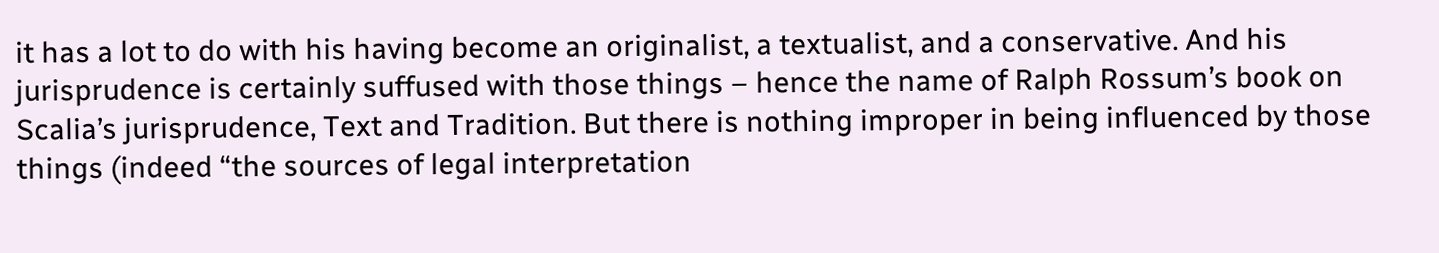it has a lot to do with his having become an originalist, a textualist, and a conservative. And his jurisprudence is certainly suffused with those things – hence the name of Ralph Rossum’s book on Scalia’s jurisprudence, Text and Tradition. But there is nothing improper in being influenced by those things (indeed “the sources of legal interpretation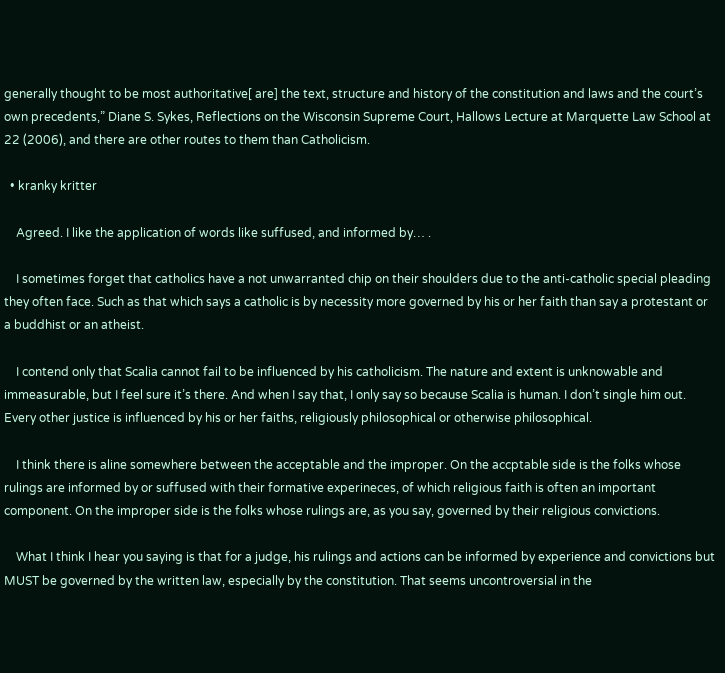generally thought to be most authoritative[ are] the text, structure and history of the constitution and laws and the court’s own precedents,” Diane S. Sykes, Reflections on the Wisconsin Supreme Court, Hallows Lecture at Marquette Law School at 22 (2006), and there are other routes to them than Catholicism.

  • kranky kritter

    Agreed. I like the application of words like suffused, and informed by… .

    I sometimes forget that catholics have a not unwarranted chip on their shoulders due to the anti-catholic special pleading they often face. Such as that which says a catholic is by necessity more governed by his or her faith than say a protestant or a buddhist or an atheist.

    I contend only that Scalia cannot fail to be influenced by his catholicism. The nature and extent is unknowable and immeasurable, but I feel sure it’s there. And when I say that, I only say so because Scalia is human. I don’t single him out. Every other justice is influenced by his or her faiths, religiously philosophical or otherwise philosophical.

    I think there is aline somewhere between the acceptable and the improper. On the accptable side is the folks whose rulings are informed by or suffused with their formative experineces, of which religious faith is often an important component. On the improper side is the folks whose rulings are, as you say, governed by their religious convictions.

    What I think I hear you saying is that for a judge, his rulings and actions can be informed by experience and convictions but MUST be governed by the written law, especially by the constitution. That seems uncontroversial in the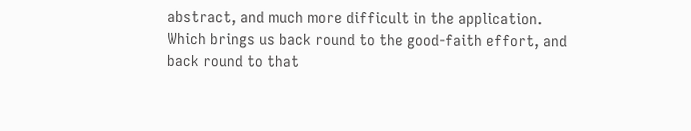abstract, and much more difficult in the application. Which brings us back round to the good-faith effort, and back round to that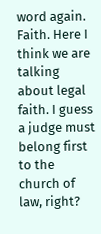word again. Faith. Here I think we are talking about legal faith. I guess a judge must belong first to the church of law, right?